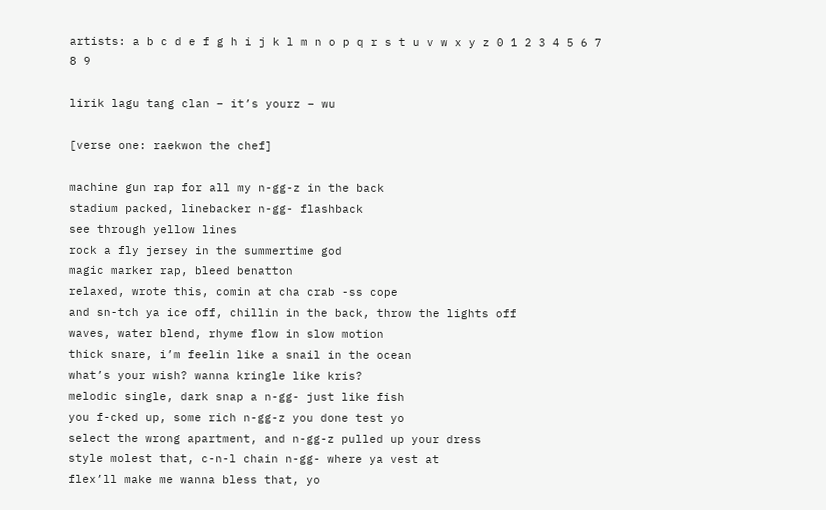artists: a b c d e f g h i j k l m n o p q r s t u v w x y z 0 1 2 3 4 5 6 7 8 9

lirik lagu tang clan – it’s yourz – wu

[verse one: raekwon the chef]

machine gun rap for all my n-gg-z in the back
stadium packed, linebacker n-gg- flashback
see through yellow lines
rock a fly jersey in the summertime god
magic marker rap, bleed benatton
relaxed, wrote this, comin at cha crab -ss cope
and sn-tch ya ice off, chillin in the back, throw the lights off
waves, water blend, rhyme flow in slow motion
thick snare, i’m feelin like a snail in the ocean
what’s your wish? wanna kringle like kris?
melodic single, dark snap a n-gg- just like fish
you f-cked up, some rich n-gg-z you done test yo
select the wrong apartment, and n-gg-z pulled up your dress
style molest that, c-n-l chain n-gg- where ya vest at
flex’ll make me wanna bless that, yo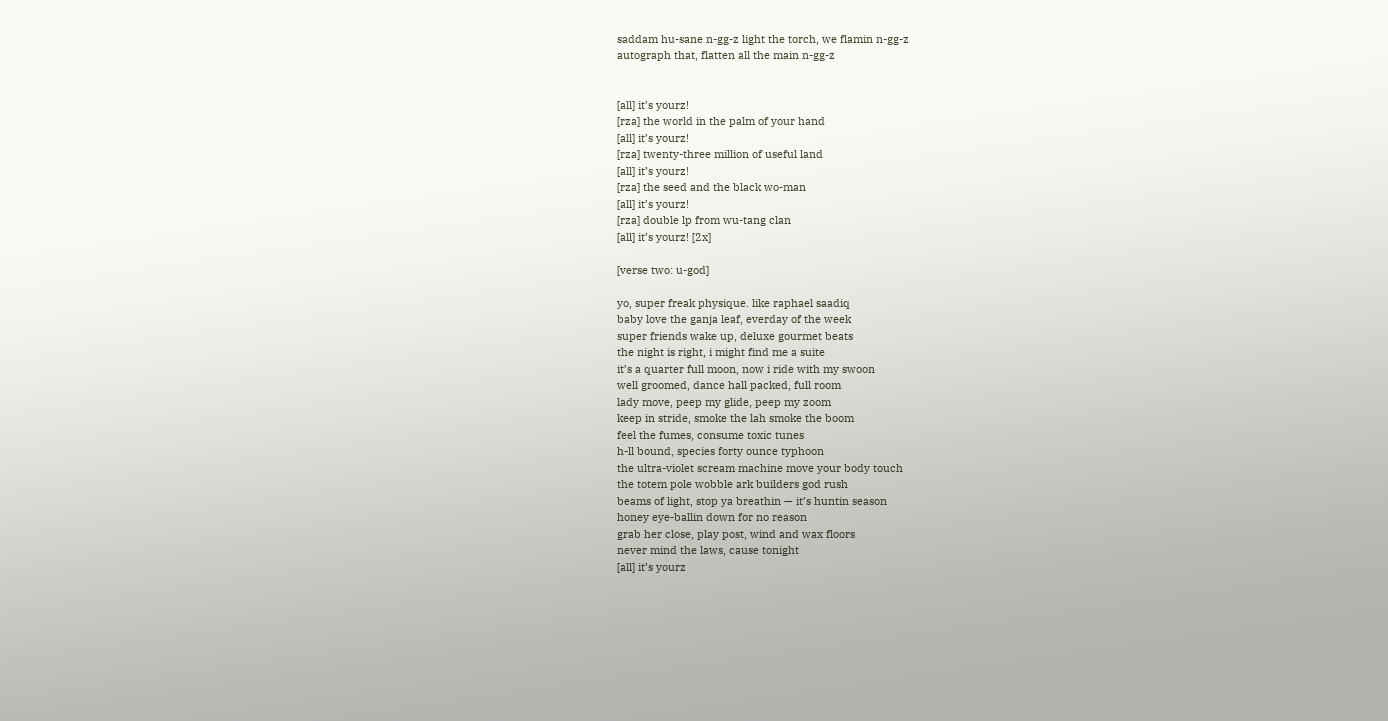saddam hu-sane n-gg-z light the torch, we flamin n-gg-z
autograph that, flatten all the main n-gg-z


[all] it’s yourz!
[rza] the world in the palm of your hand
[all] it’s yourz!
[rza] twenty-three million of useful land
[all] it’s yourz!
[rza] the seed and the black wo-man
[all] it’s yourz!
[rza] double lp from wu-tang clan
[all] it’s yourz! [2x]

[verse two: u-god]

yo, super freak physique. like raphael saadiq
baby love the ganja leaf, everday of the week
super friends wake up, deluxe gourmet beats
the night is right, i might find me a suite
it’s a quarter full moon, now i ride with my swoon
well groomed, dance hall packed, full room
lady move, peep my glide, peep my zoom
keep in stride, smoke the lah smoke the boom
feel the fumes, consume toxic tunes
h-ll bound, species forty ounce typhoon
the ultra-violet scream machine move your body touch
the totem pole wobble ark builders god rush
beams of light, stop ya breathin — it’s huntin season
honey eye-ballin down for no reason
grab her close, play post, wind and wax floors
never mind the laws, cause tonight
[all] it’s yourz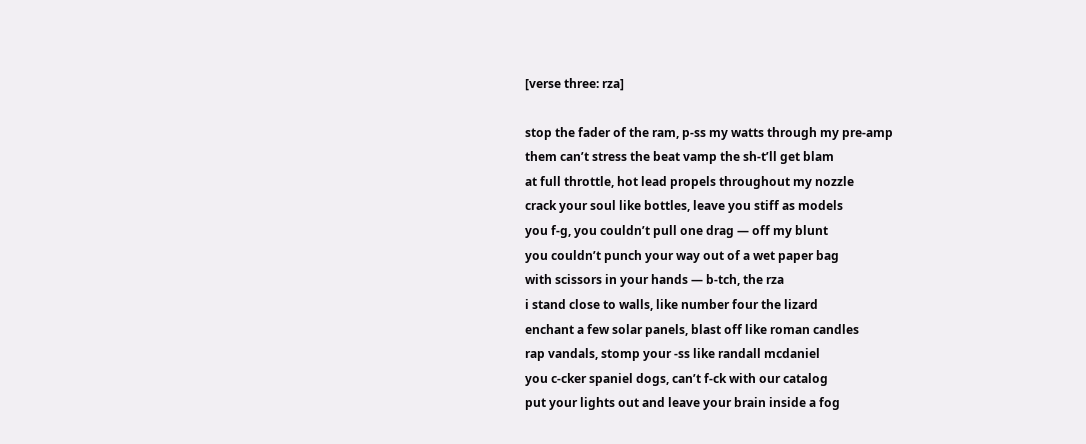[verse three: rza]

stop the fader of the ram, p-ss my watts through my pre-amp
them can’t stress the beat vamp the sh-t’ll get blam
at full throttle, hot lead propels throughout my nozzle
crack your soul like bottles, leave you stiff as models
you f-g, you couldn’t pull one drag — off my blunt
you couldn’t punch your way out of a wet paper bag
with scissors in your hands — b-tch, the rza
i stand close to walls, like number four the lizard
enchant a few solar panels, blast off like roman candles
rap vandals, stomp your -ss like randall mcdaniel
you c-cker spaniel dogs, can’t f-ck with our catalog
put your lights out and leave your brain inside a fog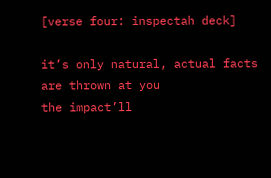[verse four: inspectah deck]

it’s only natural, actual facts are thrown at you
the impact’ll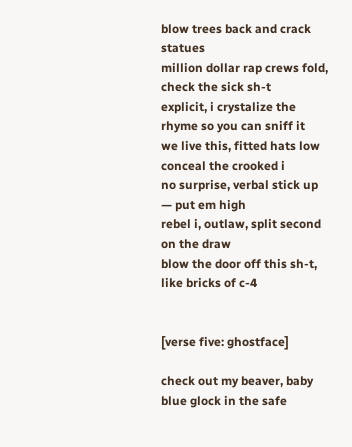blow trees back and crack statues
million dollar rap crews fold, check the sick sh-t
explicit, i crystalize the rhyme so you can sniff it
we live this, fitted hats low conceal the crooked i
no surprise, verbal stick up — put em high
rebel i, outlaw, split second on the draw
blow the door off this sh-t, like bricks of c-4


[verse five: ghostface]

check out my beaver, baby blue glock in the safe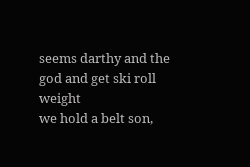seems darthy and the god and get ski roll weight
we hold a belt son,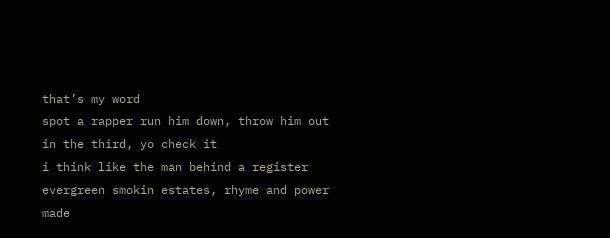that’s my word
spot a rapper run him down, throw him out in the third, yo check it
i think like the man behind a register
evergreen smokin estates, rhyme and power made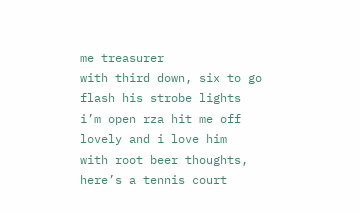me treasurer
with third down, six to go flash his strobe lights
i’m open rza hit me off lovely and i love him
with root beer thoughts, here’s a tennis court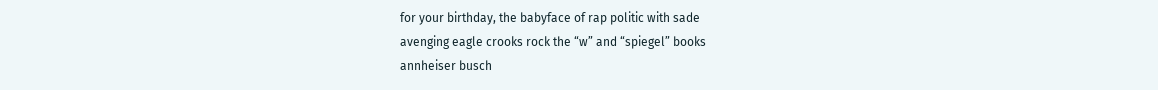for your birthday, the babyface of rap politic with sade
avenging eagle crooks rock the “w” and “spiegel” books
annheiser busch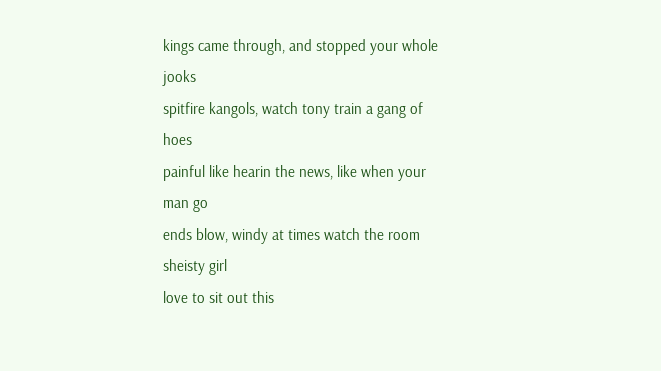kings came through, and stopped your whole jooks
spitfire kangols, watch tony train a gang of hoes
painful like hearin the news, like when your man go
ends blow, windy at times watch the room sheisty girl
love to sit out this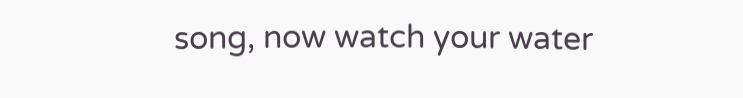song, now watch your water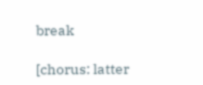break

[chorus: latter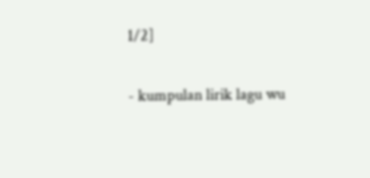1/2]

- kumpulan lirik lagu wu